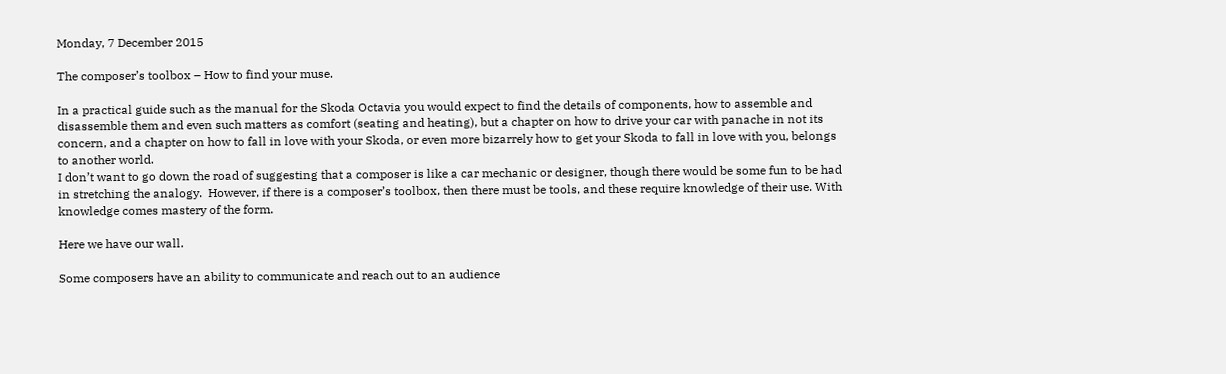Monday, 7 December 2015

The composer’s toolbox – How to find your muse.

In a practical guide such as the manual for the Skoda Octavia you would expect to find the details of components, how to assemble and disassemble them and even such matters as comfort (seating and heating), but a chapter on how to drive your car with panache in not its concern, and a chapter on how to fall in love with your Skoda, or even more bizarrely how to get your Skoda to fall in love with you, belongs to another world.
I don’t want to go down the road of suggesting that a composer is like a car mechanic or designer, though there would be some fun to be had in stretching the analogy.  However, if there is a composer’s toolbox, then there must be tools, and these require knowledge of their use. With knowledge comes mastery of the form.

Here we have our wall.

Some composers have an ability to communicate and reach out to an audience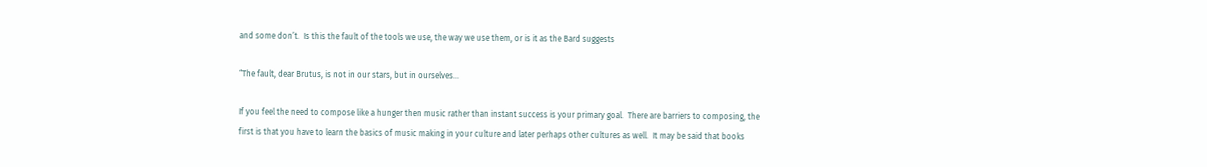and some don’t.  Is this the fault of the tools we use, the way we use them, or is it as the Bard suggests

“The fault, dear Brutus, is not in our stars, but in ourselves…

If you feel the need to compose like a hunger then music rather than instant success is your primary goal.  There are barriers to composing, the first is that you have to learn the basics of music making in your culture and later perhaps other cultures as well.  It may be said that books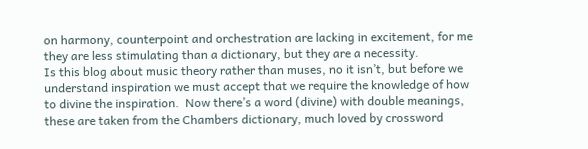on harmony, counterpoint and orchestration are lacking in excitement, for me they are less stimulating than a dictionary, but they are a necessity.
Is this blog about music theory rather than muses, no it isn’t, but before we understand inspiration we must accept that we require the knowledge of how to divine the inspiration.  Now there’s a word (divine) with double meanings, these are taken from the Chambers dictionary, much loved by crossword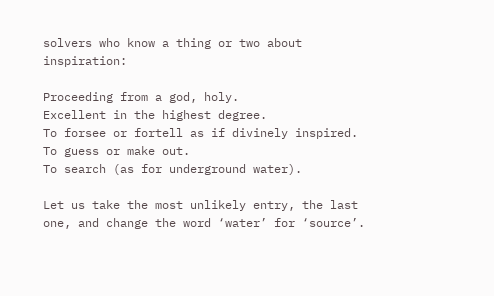solvers who know a thing or two about inspiration:

Proceeding from a god, holy.
Excellent in the highest degree.
To forsee or fortell as if divinely inspired.
To guess or make out.
To search (as for underground water).

Let us take the most unlikely entry, the last one, and change the word ‘water’ for ‘source’.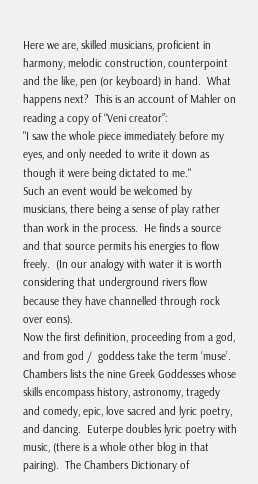Here we are, skilled musicians, proficient in harmony, melodic construction, counterpoint and the like, pen (or keyboard) in hand.  What happens next?  This is an account of Mahler on reading a copy of “Veni creator”:
"I saw the whole piece immediately before my eyes, and only needed to write it down as though it were being dictated to me."
Such an event would be welcomed by musicians, there being a sense of play rather than work in the process.  He finds a source and that source permits his energies to flow freely.  (In our analogy with water it is worth considering that underground rivers flow because they have channelled through rock over eons).
Now the first definition, proceeding from a god, and from god /  goddess take the term ‘muse’.  Chambers lists the nine Greek Goddesses whose skills encompass history, astronomy, tragedy and comedy, epic, love sacred and lyric poetry, and dancing.  Euterpe doubles lyric poetry with music, (there is a whole other blog in that pairing).  The Chambers Dictionary of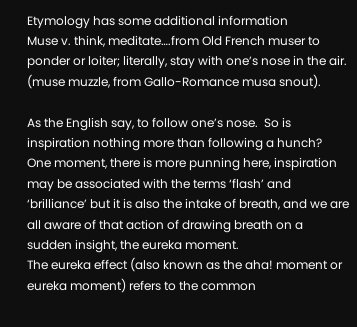Etymology has some additional information
Muse v. think, meditate….from Old French muser to ponder or loiter; literally, stay with one’s nose in the air.
(muse muzzle, from Gallo-Romance musa snout).

As the English say, to follow one’s nose.  So is inspiration nothing more than following a hunch?  One moment, there is more punning here, inspiration may be associated with the terms ‘flash’ and ‘brilliance’ but it is also the intake of breath, and we are all aware of that action of drawing breath on a sudden insight, the eureka moment.
The eureka effect (also known as the aha! moment or eureka moment) refers to the common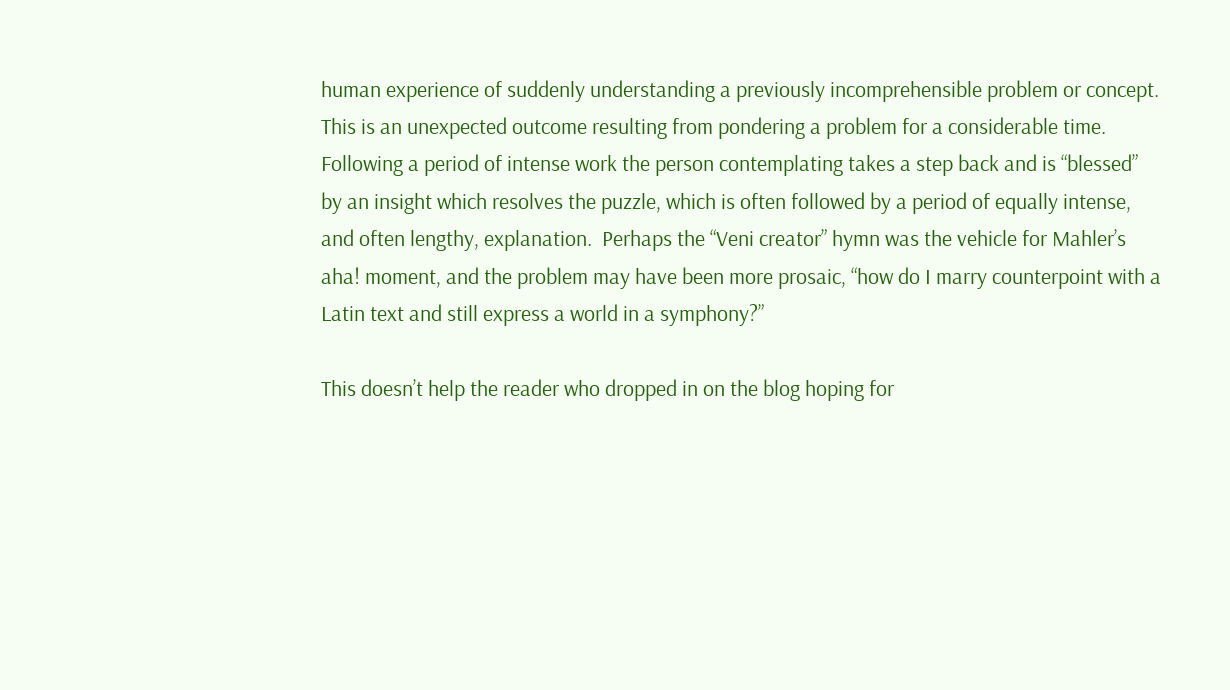human experience of suddenly understanding a previously incomprehensible problem or concept.
This is an unexpected outcome resulting from pondering a problem for a considerable time. Following a period of intense work the person contemplating takes a step back and is “blessed” by an insight which resolves the puzzle, which is often followed by a period of equally intense, and often lengthy, explanation.  Perhaps the “Veni creator” hymn was the vehicle for Mahler’s aha! moment, and the problem may have been more prosaic, “how do I marry counterpoint with a Latin text and still express a world in a symphony?”

This doesn’t help the reader who dropped in on the blog hoping for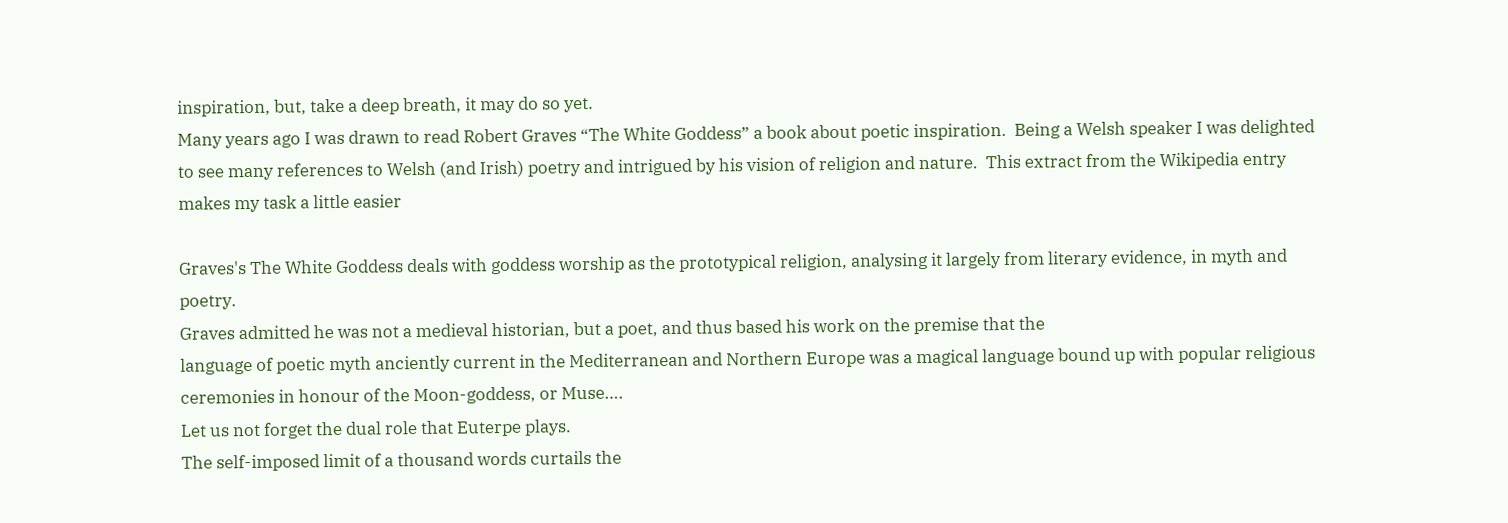inspiration, but, take a deep breath, it may do so yet.
Many years ago I was drawn to read Robert Graves “The White Goddess” a book about poetic inspiration.  Being a Welsh speaker I was delighted to see many references to Welsh (and Irish) poetry and intrigued by his vision of religion and nature.  This extract from the Wikipedia entry makes my task a little easier

Graves's The White Goddess deals with goddess worship as the prototypical religion, analysing it largely from literary evidence, in myth and poetry.
Graves admitted he was not a medieval historian, but a poet, and thus based his work on the premise that the
language of poetic myth anciently current in the Mediterranean and Northern Europe was a magical language bound up with popular religious ceremonies in honour of the Moon-goddess, or Muse….
Let us not forget the dual role that Euterpe plays.
The self-imposed limit of a thousand words curtails the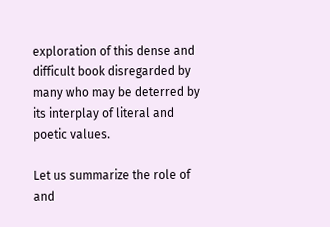exploration of this dense and difficult book disregarded by many who may be deterred by its interplay of literal and poetic values.

Let us summarize the role of and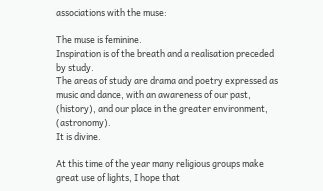associations with the muse:

The muse is feminine.
Inspiration is of the breath and a realisation preceded by study.
The areas of study are drama and poetry expressed as music and dance, with an awareness of our past, (history), and our place in the greater environment, (astronomy).
It is divine.

At this time of the year many religious groups make great use of lights, I hope that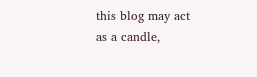this blog may act as a candle,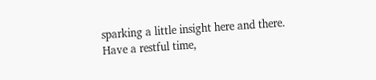sparking a little insight here and there.
Have a restful time,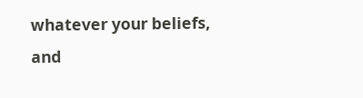whatever your beliefs, and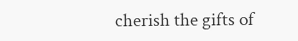cherish the gifts of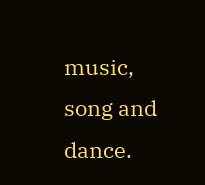music, song and dance.